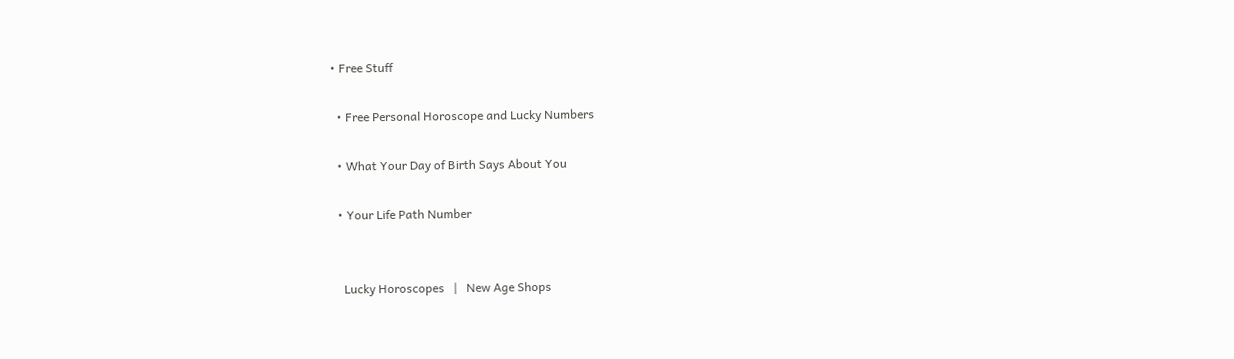• Free Stuff

  • Free Personal Horoscope and Lucky Numbers

  • What Your Day of Birth Says About You

  • Your Life Path Number


    Lucky Horoscopes   |   New Age Shops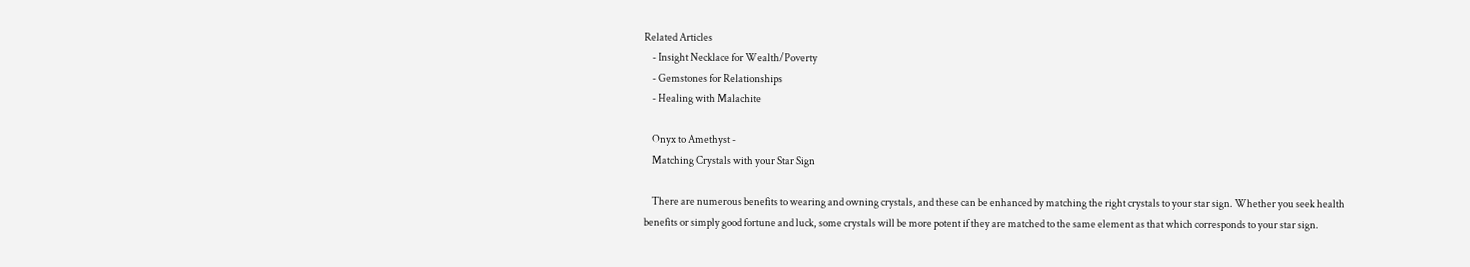Related Articles
    - Insight Necklace for Wealth/Poverty
    - Gemstones for Relationships
    - Healing with Malachite

    Onyx to Amethyst -
    Matching Crystals with your Star Sign

    There are numerous benefits to wearing and owning crystals, and these can be enhanced by matching the right crystals to your star sign. Whether you seek health benefits or simply good fortune and luck, some crystals will be more potent if they are matched to the same element as that which corresponds to your star sign.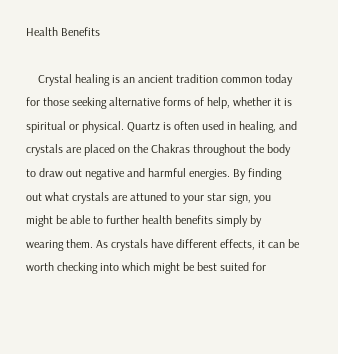Health Benefits

    Crystal healing is an ancient tradition common today for those seeking alternative forms of help, whether it is spiritual or physical. Quartz is often used in healing, and crystals are placed on the Chakras throughout the body to draw out negative and harmful energies. By finding out what crystals are attuned to your star sign, you might be able to further health benefits simply by wearing them. As crystals have different effects, it can be worth checking into which might be best suited for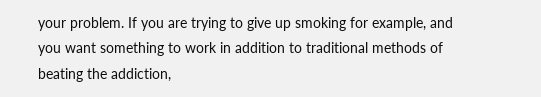your problem. If you are trying to give up smoking for example, and you want something to work in addition to traditional methods of beating the addiction,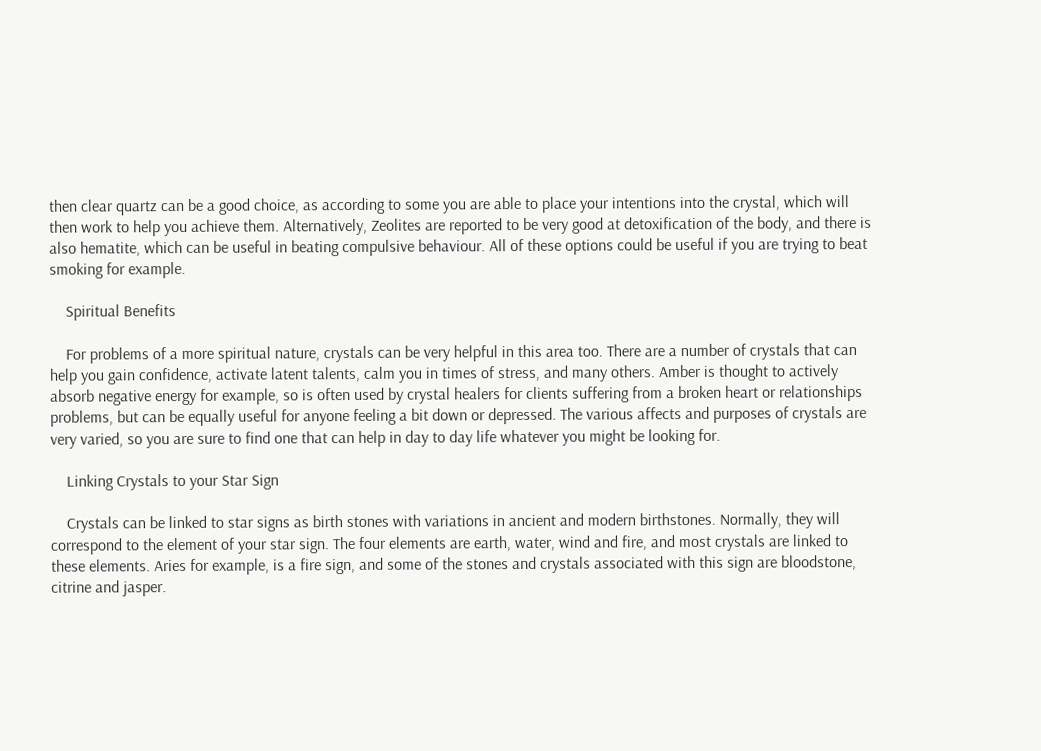then clear quartz can be a good choice, as according to some you are able to place your intentions into the crystal, which will then work to help you achieve them. Alternatively, Zeolites are reported to be very good at detoxification of the body, and there is also hematite, which can be useful in beating compulsive behaviour. All of these options could be useful if you are trying to beat smoking for example.

    Spiritual Benefits

    For problems of a more spiritual nature, crystals can be very helpful in this area too. There are a number of crystals that can help you gain confidence, activate latent talents, calm you in times of stress, and many others. Amber is thought to actively absorb negative energy for example, so is often used by crystal healers for clients suffering from a broken heart or relationships problems, but can be equally useful for anyone feeling a bit down or depressed. The various affects and purposes of crystals are very varied, so you are sure to find one that can help in day to day life whatever you might be looking for.

    Linking Crystals to your Star Sign

    Crystals can be linked to star signs as birth stones with variations in ancient and modern birthstones. Normally, they will correspond to the element of your star sign. The four elements are earth, water, wind and fire, and most crystals are linked to these elements. Aries for example, is a fire sign, and some of the stones and crystals associated with this sign are bloodstone, citrine and jasper.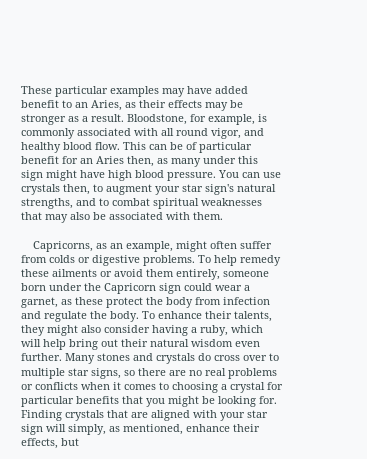These particular examples may have added benefit to an Aries, as their effects may be stronger as a result. Bloodstone, for example, is commonly associated with all round vigor, and healthy blood flow. This can be of particular benefit for an Aries then, as many under this sign might have high blood pressure. You can use crystals then, to augment your star sign's natural strengths, and to combat spiritual weaknesses that may also be associated with them.

    Capricorns, as an example, might often suffer from colds or digestive problems. To help remedy these ailments or avoid them entirely, someone born under the Capricorn sign could wear a garnet, as these protect the body from infection and regulate the body. To enhance their talents, they might also consider having a ruby, which will help bring out their natural wisdom even further. Many stones and crystals do cross over to multiple star signs, so there are no real problems or conflicts when it comes to choosing a crystal for particular benefits that you might be looking for. Finding crystals that are aligned with your star sign will simply, as mentioned, enhance their effects, but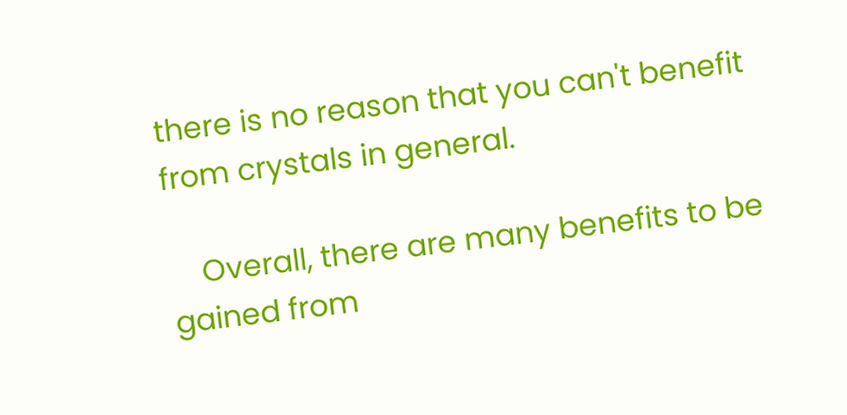there is no reason that you can't benefit from crystals in general.

    Overall, there are many benefits to be gained from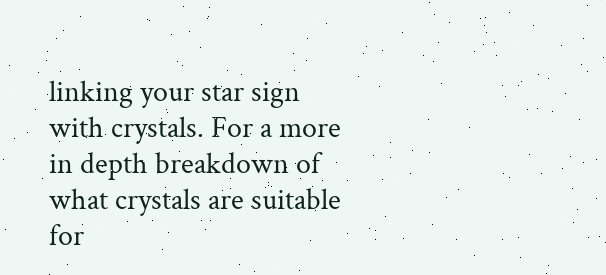linking your star sign with crystals. For a more in depth breakdown of what crystals are suitable for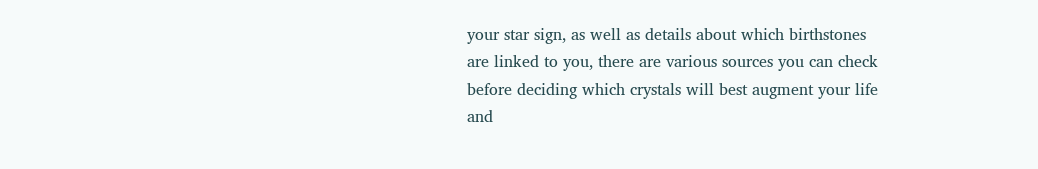your star sign, as well as details about which birthstones are linked to you, there are various sources you can check before deciding which crystals will best augment your life and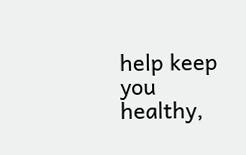help keep you healthy,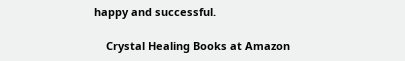happy and successful.

    Crystal Healing Books at Amazon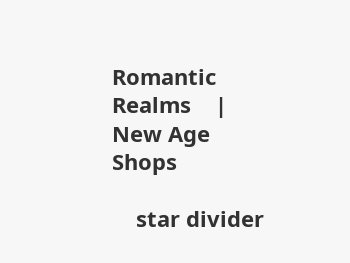Romantic Realms    |    New Age Shops

    star divider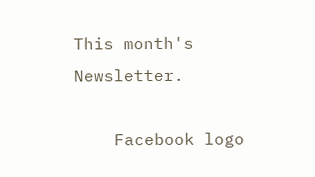This month's Newsletter.

    Facebook logo